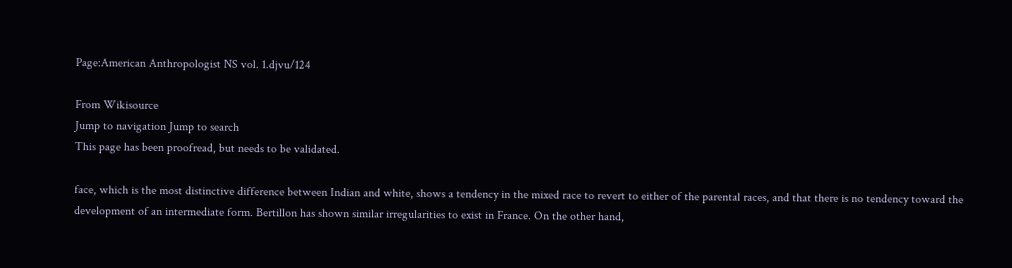Page:American Anthropologist NS vol. 1.djvu/124

From Wikisource
Jump to navigation Jump to search
This page has been proofread, but needs to be validated.

face, which is the most distinctive difference between Indian and white, shows a tendency in the mixed race to revert to either of the parental races, and that there is no tendency toward the development of an intermediate form. Bertillon has shown similar irregularities to exist in France. On the other hand,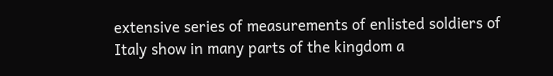extensive series of measurements of enlisted soldiers of Italy show in many parts of the kingdom a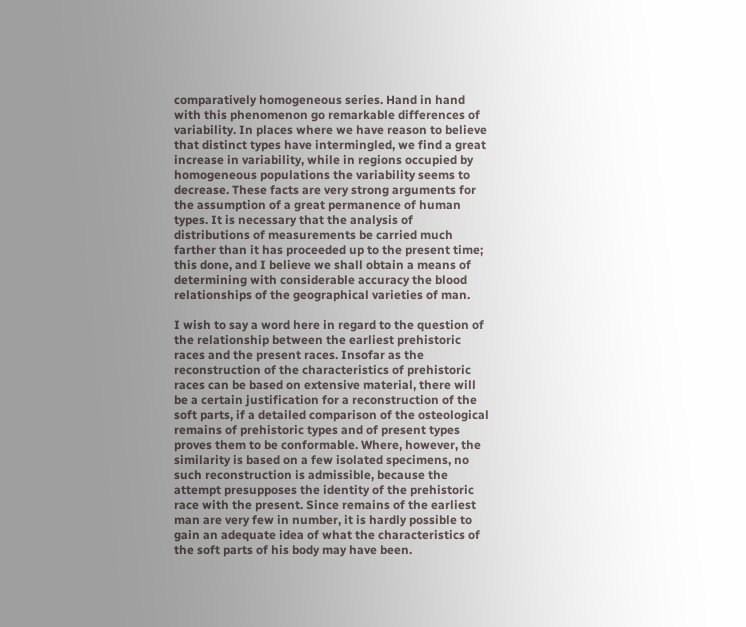comparatively homogeneous series. Hand in hand with this phenomenon go remarkable differences of variability. In places where we have reason to believe that distinct types have intermingled, we find a great increase in variability, while in regions occupied by homogeneous populations the variability seems to decrease. These facts are very strong arguments for the assumption of a great permanence of human types. It is necessary that the analysis of distributions of measurements be carried much farther than it has proceeded up to the present time; this done, and I believe we shall obtain a means of determining with considerable accuracy the blood relationships of the geographical varieties of man.

I wish to say a word here in regard to the question of the relationship between the earliest prehistoric races and the present races. Insofar as the reconstruction of the characteristics of prehistoric races can be based on extensive material, there will be a certain justification for a reconstruction of the soft parts, if a detailed comparison of the osteological remains of prehistoric types and of present types proves them to be conformable. Where, however, the similarity is based on a few isolated specimens, no such reconstruction is admissible, because the attempt presupposes the identity of the prehistoric race with the present. Since remains of the earliest man are very few in number, it is hardly possible to gain an adequate idea of what the characteristics of the soft parts of his body may have been.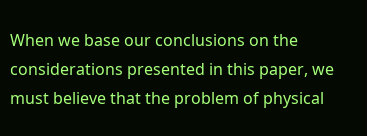When we base our conclusions on the considerations presented in this paper, we must believe that the problem of physical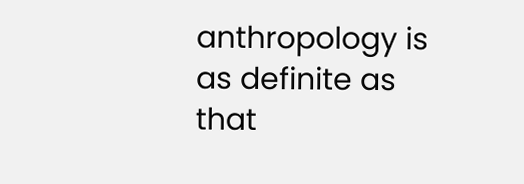anthropology is as definite as that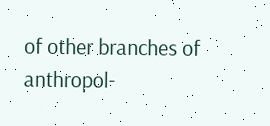of other branches of anthropol-